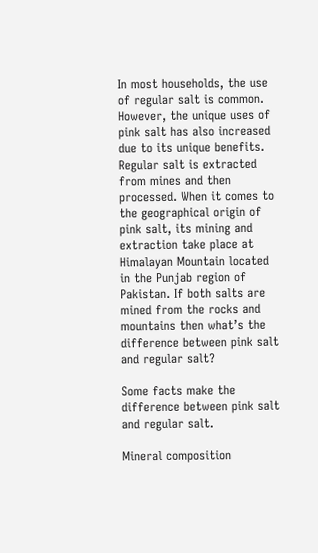In most households, the use of regular salt is common. However, the unique uses of pink salt has also increased due to its unique benefits. Regular salt is extracted from mines and then processed. When it comes to the geographical origin of pink salt, its mining and extraction take place at Himalayan Mountain located in the Punjab region of Pakistan. If both salts are mined from the rocks and mountains then what’s the difference between pink salt and regular salt?

Some facts make the difference between pink salt and regular salt.

Mineral composition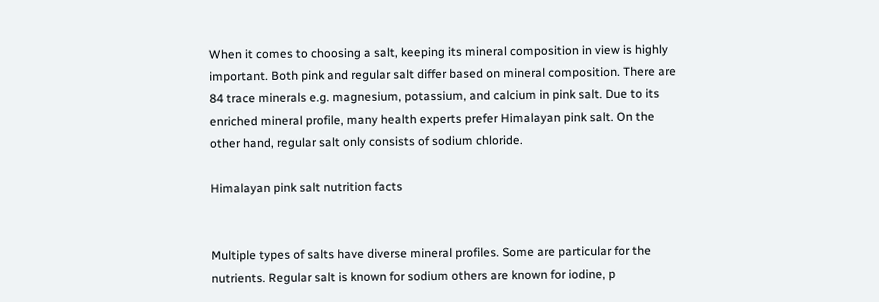When it comes to choosing a salt, keeping its mineral composition in view is highly important. Both pink and regular salt differ based on mineral composition. There are 84 trace minerals e.g. magnesium, potassium, and calcium in pink salt. Due to its enriched mineral profile, many health experts prefer Himalayan pink salt. On the other hand, regular salt only consists of sodium chloride.

Himalayan pink salt nutrition facts


Multiple types of salts have diverse mineral profiles. Some are particular for the nutrients. Regular salt is known for sodium others are known for iodine, p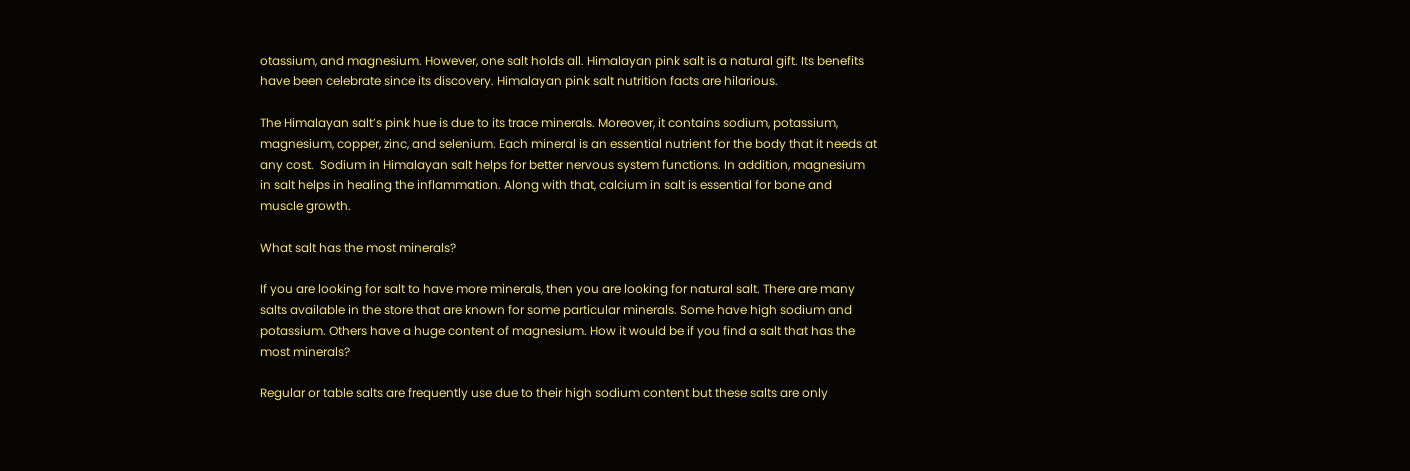otassium, and magnesium. However, one salt holds all. Himalayan pink salt is a natural gift. Its benefits have been celebrate since its discovery. Himalayan pink salt nutrition facts are hilarious.

The Himalayan salt’s pink hue is due to its trace minerals. Moreover, it contains sodium, potassium, magnesium, copper, zinc, and selenium. Each mineral is an essential nutrient for the body that it needs at any cost.  Sodium in Himalayan salt helps for better nervous system functions. In addition, magnesium in salt helps in healing the inflammation. Along with that, calcium in salt is essential for bone and muscle growth.

What salt has the most minerals?

If you are looking for salt to have more minerals, then you are looking for natural salt. There are many salts available in the store that are known for some particular minerals. Some have high sodium and potassium. Others have a huge content of magnesium. How it would be if you find a salt that has the most minerals?

Regular or table salts are frequently use due to their high sodium content but these salts are only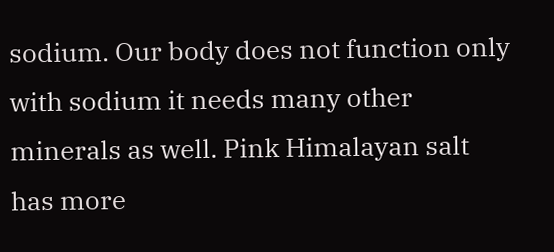sodium. Our body does not function only with sodium it needs many other minerals as well. Pink Himalayan salt has more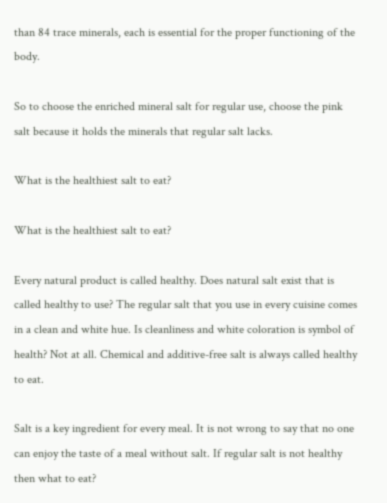than 84 trace minerals, each is essential for the proper functioning of the body.

So to choose the enriched mineral salt for regular use, choose the pink salt because it holds the minerals that regular salt lacks.

What is the healthiest salt to eat?

What is the healthiest salt to eat?

Every natural product is called healthy. Does natural salt exist that is called healthy to use? The regular salt that you use in every cuisine comes in a clean and white hue. Is cleanliness and white coloration is symbol of health? Not at all. Chemical and additive-free salt is always called healthy to eat.

Salt is a key ingredient for every meal. It is not wrong to say that no one can enjoy the taste of a meal without salt. If regular salt is not healthy then what to eat?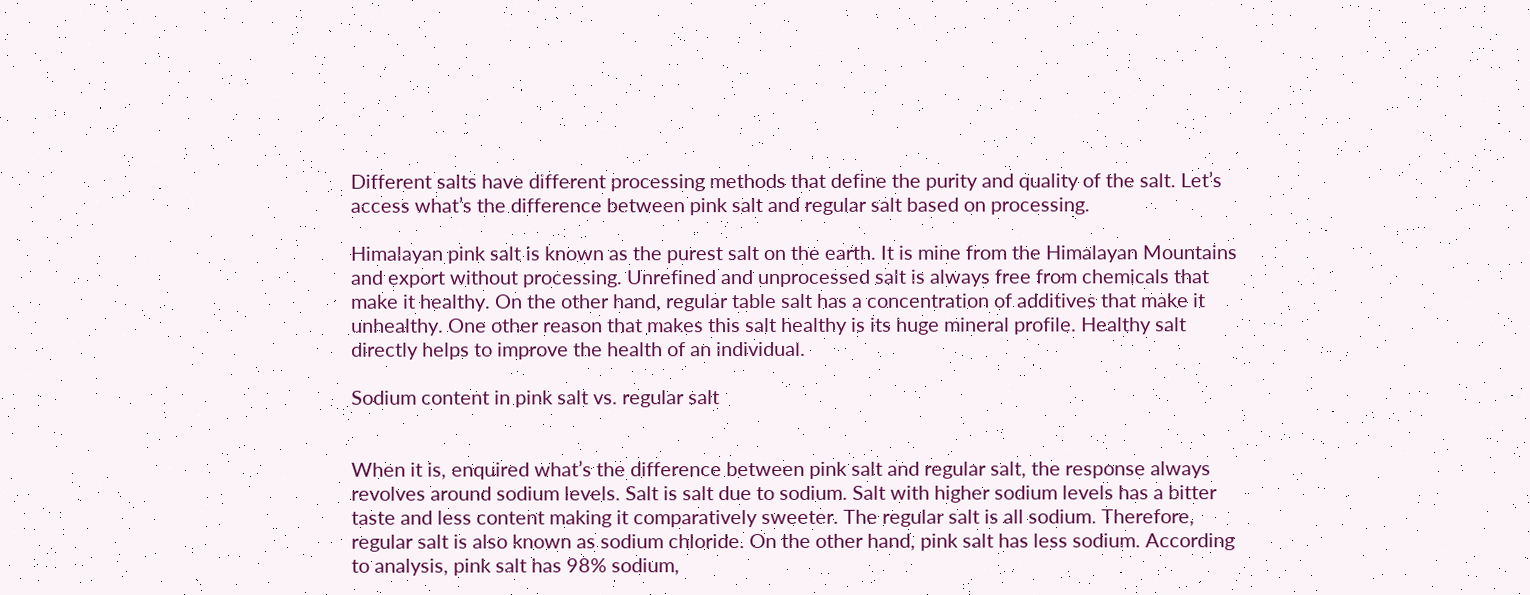Different salts have different processing methods that define the purity and quality of the salt. Let’s access what’s the difference between pink salt and regular salt based on processing.

Himalayan pink salt is known as the purest salt on the earth. It is mine from the Himalayan Mountains and export without processing. Unrefined and unprocessed salt is always free from chemicals that make it healthy. On the other hand, regular table salt has a concentration of additives that make it unhealthy. One other reason that makes this salt healthy is its huge mineral profile. Healthy salt directly helps to improve the health of an individual.

Sodium content in pink salt vs. regular salt


When it is, enquired what’s the difference between pink salt and regular salt, the response always revolves around sodium levels. Salt is salt due to sodium. Salt with higher sodium levels has a bitter taste and less content making it comparatively sweeter. The regular salt is all sodium. Therefore, regular salt is also known as sodium chloride. On the other hand, pink salt has less sodium. According to analysis, pink salt has 98% sodium,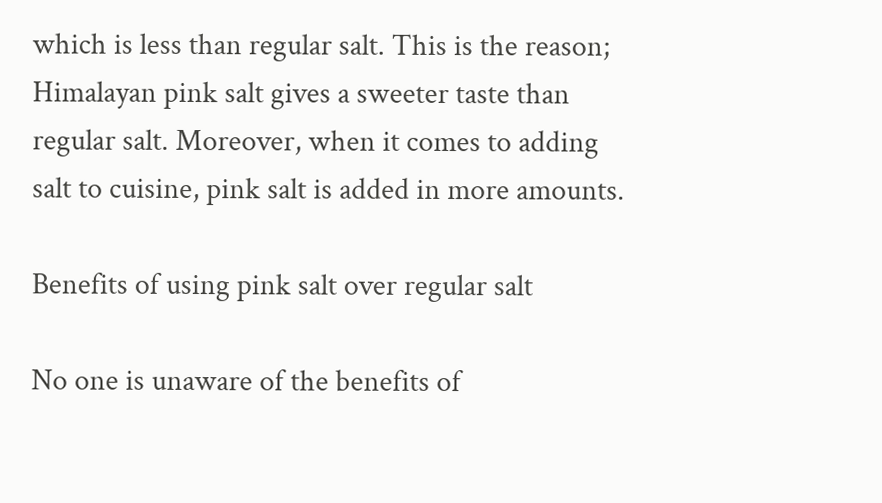which is less than regular salt. This is the reason; Himalayan pink salt gives a sweeter taste than regular salt. Moreover, when it comes to adding salt to cuisine, pink salt is added in more amounts.

Benefits of using pink salt over regular salt

No one is unaware of the benefits of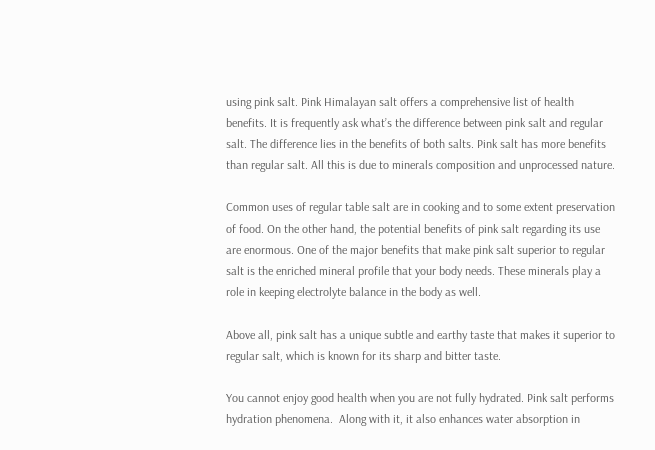using pink salt. Pink Himalayan salt offers a comprehensive list of health benefits. It is frequently ask what’s the difference between pink salt and regular salt. The difference lies in the benefits of both salts. Pink salt has more benefits than regular salt. All this is due to minerals composition and unprocessed nature.

Common uses of regular table salt are in cooking and to some extent preservation of food. On the other hand, the potential benefits of pink salt regarding its use are enormous. One of the major benefits that make pink salt superior to regular salt is the enriched mineral profile that your body needs. These minerals play a role in keeping electrolyte balance in the body as well.

Above all, pink salt has a unique subtle and earthy taste that makes it superior to regular salt, which is known for its sharp and bitter taste.

You cannot enjoy good health when you are not fully hydrated. Pink salt performs hydration phenomena.  Along with it, it also enhances water absorption in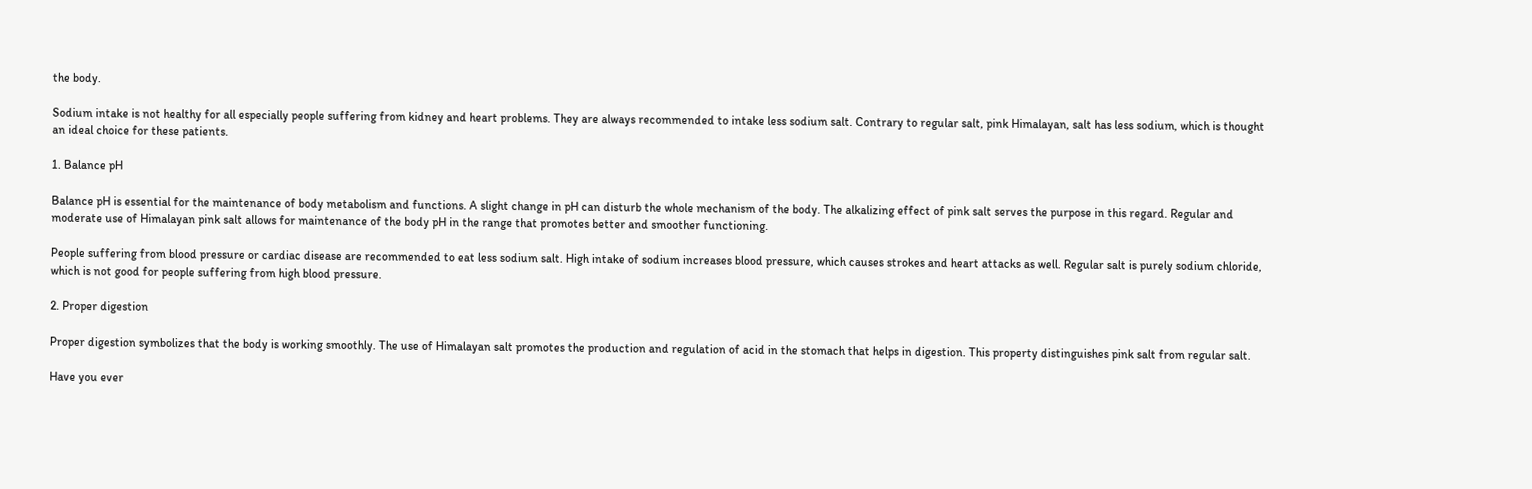the body.

Sodium intake is not healthy for all especially people suffering from kidney and heart problems. They are always recommended to intake less sodium salt. Contrary to regular salt, pink Himalayan, salt has less sodium, which is thought an ideal choice for these patients.

1. Balance pH

Balance pH is essential for the maintenance of body metabolism and functions. A slight change in pH can disturb the whole mechanism of the body. The alkalizing effect of pink salt serves the purpose in this regard. Regular and moderate use of Himalayan pink salt allows for maintenance of the body pH in the range that promotes better and smoother functioning.

People suffering from blood pressure or cardiac disease are recommended to eat less sodium salt. High intake of sodium increases blood pressure, which causes strokes and heart attacks as well. Regular salt is purely sodium chloride, which is not good for people suffering from high blood pressure.

2. Proper digestion

Proper digestion symbolizes that the body is working smoothly. The use of Himalayan salt promotes the production and regulation of acid in the stomach that helps in digestion. This property distinguishes pink salt from regular salt.

Have you ever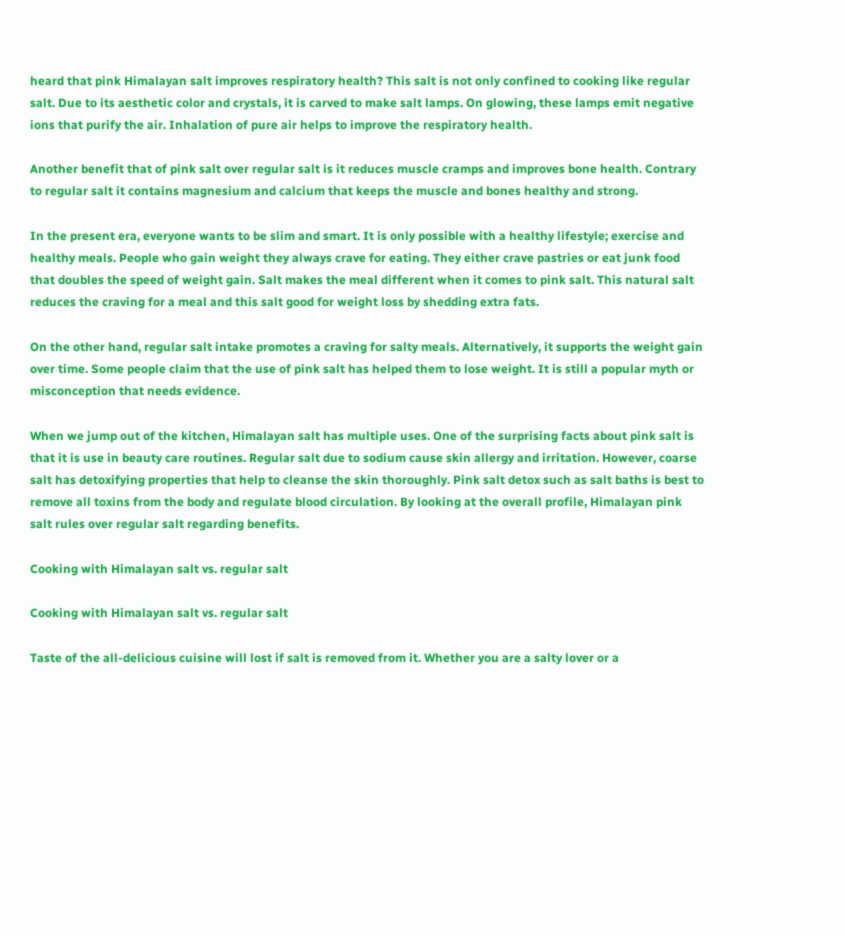heard that pink Himalayan salt improves respiratory health? This salt is not only confined to cooking like regular salt. Due to its aesthetic color and crystals, it is carved to make salt lamps. On glowing, these lamps emit negative ions that purify the air. Inhalation of pure air helps to improve the respiratory health.

Another benefit that of pink salt over regular salt is it reduces muscle cramps and improves bone health. Contrary to regular salt it contains magnesium and calcium that keeps the muscle and bones healthy and strong.

In the present era, everyone wants to be slim and smart. It is only possible with a healthy lifestyle; exercise and healthy meals. People who gain weight they always crave for eating. They either crave pastries or eat junk food that doubles the speed of weight gain. Salt makes the meal different when it comes to pink salt. This natural salt reduces the craving for a meal and this salt good for weight loss by shedding extra fats.

On the other hand, regular salt intake promotes a craving for salty meals. Alternatively, it supports the weight gain over time. Some people claim that the use of pink salt has helped them to lose weight. It is still a popular myth or misconception that needs evidence.

When we jump out of the kitchen, Himalayan salt has multiple uses. One of the surprising facts about pink salt is that it is use in beauty care routines. Regular salt due to sodium cause skin allergy and irritation. However, coarse salt has detoxifying properties that help to cleanse the skin thoroughly. Pink salt detox such as salt baths is best to remove all toxins from the body and regulate blood circulation. By looking at the overall profile, Himalayan pink salt rules over regular salt regarding benefits.

Cooking with Himalayan salt vs. regular salt

Cooking with Himalayan salt vs. regular salt

Taste of the all-delicious cuisine will lost if salt is removed from it. Whether you are a salty lover or a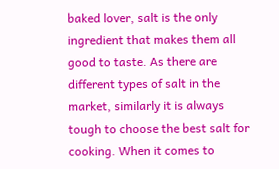baked lover, salt is the only ingredient that makes them all good to taste. As there are different types of salt in the market, similarly it is always tough to choose the best salt for cooking. When it comes to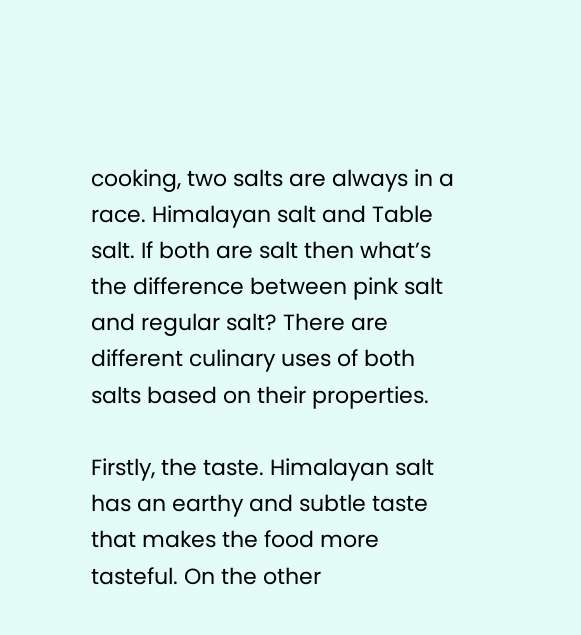cooking, two salts are always in a race. Himalayan salt and Table salt. If both are salt then what’s the difference between pink salt and regular salt? There are different culinary uses of both salts based on their properties.

Firstly, the taste. Himalayan salt has an earthy and subtle taste that makes the food more tasteful. On the other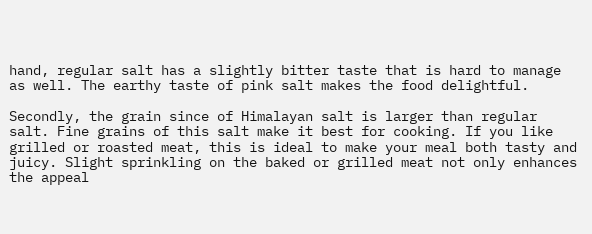hand, regular salt has a slightly bitter taste that is hard to manage as well. The earthy taste of pink salt makes the food delightful.

Secondly, the grain since of Himalayan salt is larger than regular salt. Fine grains of this salt make it best for cooking. If you like grilled or roasted meat, this is ideal to make your meal both tasty and juicy. Slight sprinkling on the baked or grilled meat not only enhances the appeal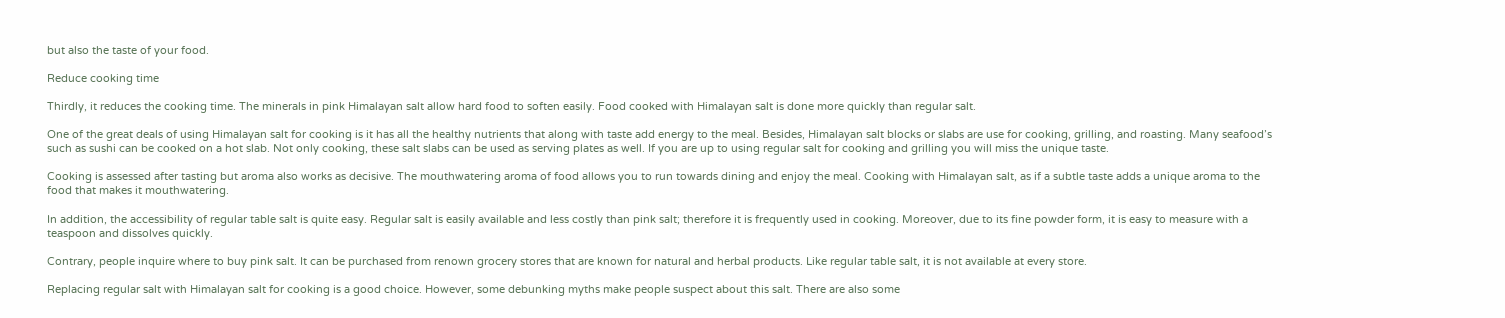but also the taste of your food.

Reduce cooking time

Thirdly, it reduces the cooking time. The minerals in pink Himalayan salt allow hard food to soften easily. Food cooked with Himalayan salt is done more quickly than regular salt.

One of the great deals of using Himalayan salt for cooking is it has all the healthy nutrients that along with taste add energy to the meal. Besides, Himalayan salt blocks or slabs are use for cooking, grilling, and roasting. Many seafood’s such as sushi can be cooked on a hot slab. Not only cooking, these salt slabs can be used as serving plates as well. If you are up to using regular salt for cooking and grilling you will miss the unique taste.

Cooking is assessed after tasting but aroma also works as decisive. The mouthwatering aroma of food allows you to run towards dining and enjoy the meal. Cooking with Himalayan salt, as if a subtle taste adds a unique aroma to the food that makes it mouthwatering.

In addition, the accessibility of regular table salt is quite easy. Regular salt is easily available and less costly than pink salt; therefore it is frequently used in cooking. Moreover, due to its fine powder form, it is easy to measure with a teaspoon and dissolves quickly.

Contrary, people inquire where to buy pink salt. It can be purchased from renown grocery stores that are known for natural and herbal products. Like regular table salt, it is not available at every store.

Replacing regular salt with Himalayan salt for cooking is a good choice. However, some debunking myths make people suspect about this salt. There are also some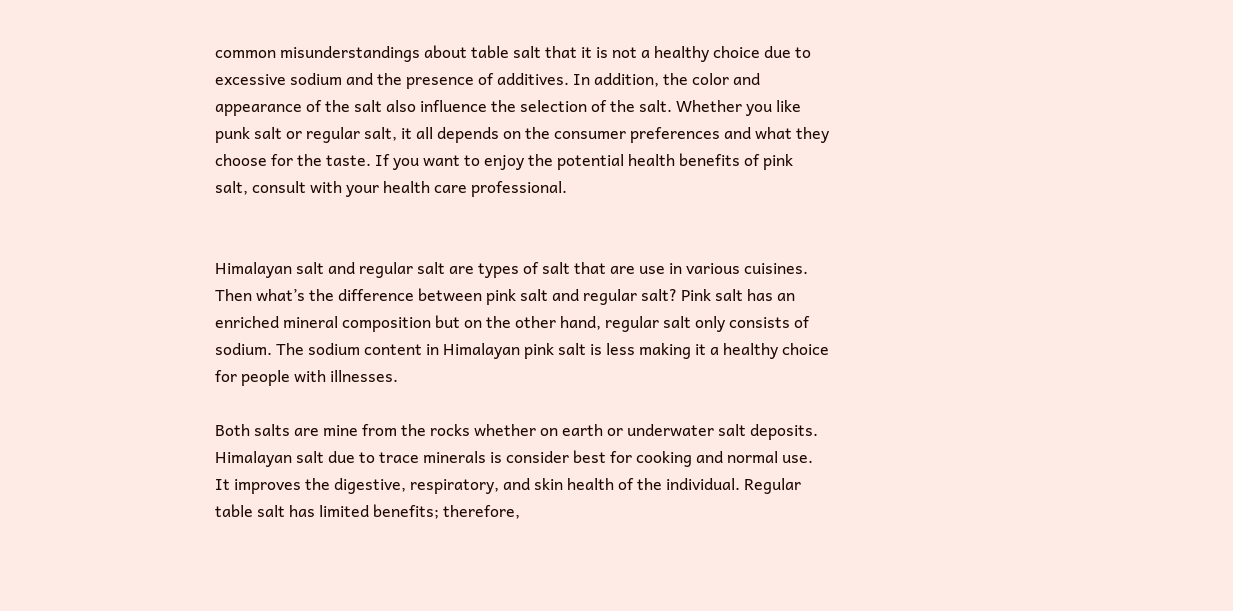common misunderstandings about table salt that it is not a healthy choice due to excessive sodium and the presence of additives. In addition, the color and appearance of the salt also influence the selection of the salt. Whether you like punk salt or regular salt, it all depends on the consumer preferences and what they choose for the taste. If you want to enjoy the potential health benefits of pink salt, consult with your health care professional.


Himalayan salt and regular salt are types of salt that are use in various cuisines. Then what’s the difference between pink salt and regular salt? Pink salt has an enriched mineral composition but on the other hand, regular salt only consists of sodium. The sodium content in Himalayan pink salt is less making it a healthy choice for people with illnesses.

Both salts are mine from the rocks whether on earth or underwater salt deposits. Himalayan salt due to trace minerals is consider best for cooking and normal use. It improves the digestive, respiratory, and skin health of the individual. Regular table salt has limited benefits; therefore,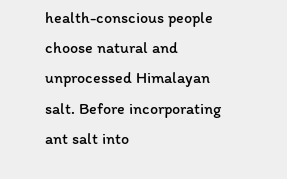health-conscious people choose natural and unprocessed Himalayan salt. Before incorporating ant salt into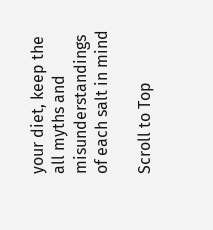your diet, keep the all myths and misunderstandings of each salt in mind

Scroll to Top